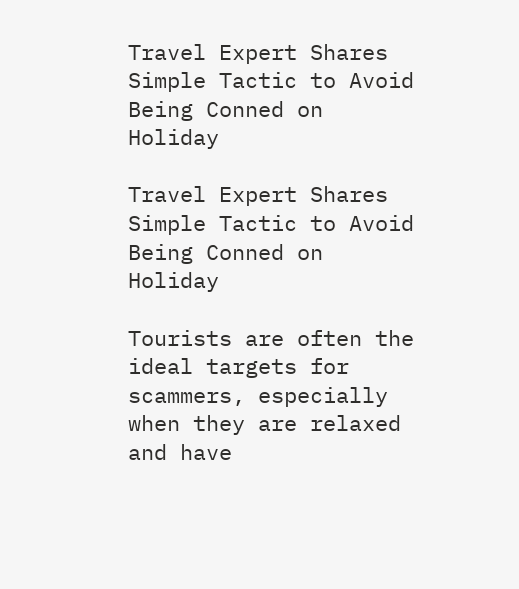Travel Expert Shares Simple Tactic to Avoid Being Conned on Holiday

Travel Expert Shares Simple Tactic to Avoid Being Conned on Holiday

Tourists are often the ideal targets for scammers, especially when they are relaxed and have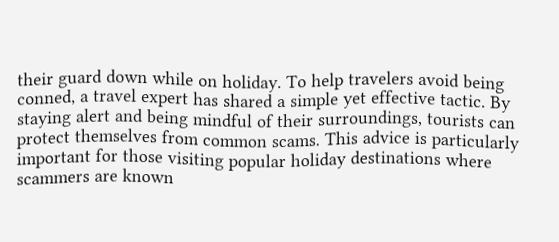their guard down while on holiday. To help travelers avoid being conned, a travel expert has shared a simple yet effective tactic. By staying alert and being mindful of their surroundings, tourists can protect themselves from common scams. This advice is particularly important for those visiting popular holiday destinations where scammers are known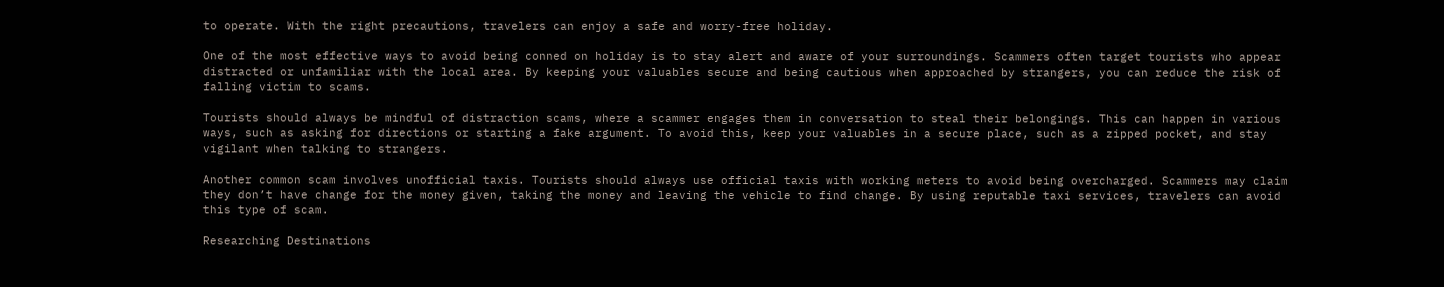to operate. With the right precautions, travelers can enjoy a safe and worry-free holiday.

One of the most effective ways to avoid being conned on holiday is to stay alert and aware of your surroundings. Scammers often target tourists who appear distracted or unfamiliar with the local area. By keeping your valuables secure and being cautious when approached by strangers, you can reduce the risk of falling victim to scams.

Tourists should always be mindful of distraction scams, where a scammer engages them in conversation to steal their belongings. This can happen in various ways, such as asking for directions or starting a fake argument. To avoid this, keep your valuables in a secure place, such as a zipped pocket, and stay vigilant when talking to strangers.

Another common scam involves unofficial taxis. Tourists should always use official taxis with working meters to avoid being overcharged. Scammers may claim they don’t have change for the money given, taking the money and leaving the vehicle to find change. By using reputable taxi services, travelers can avoid this type of scam.

Researching Destinations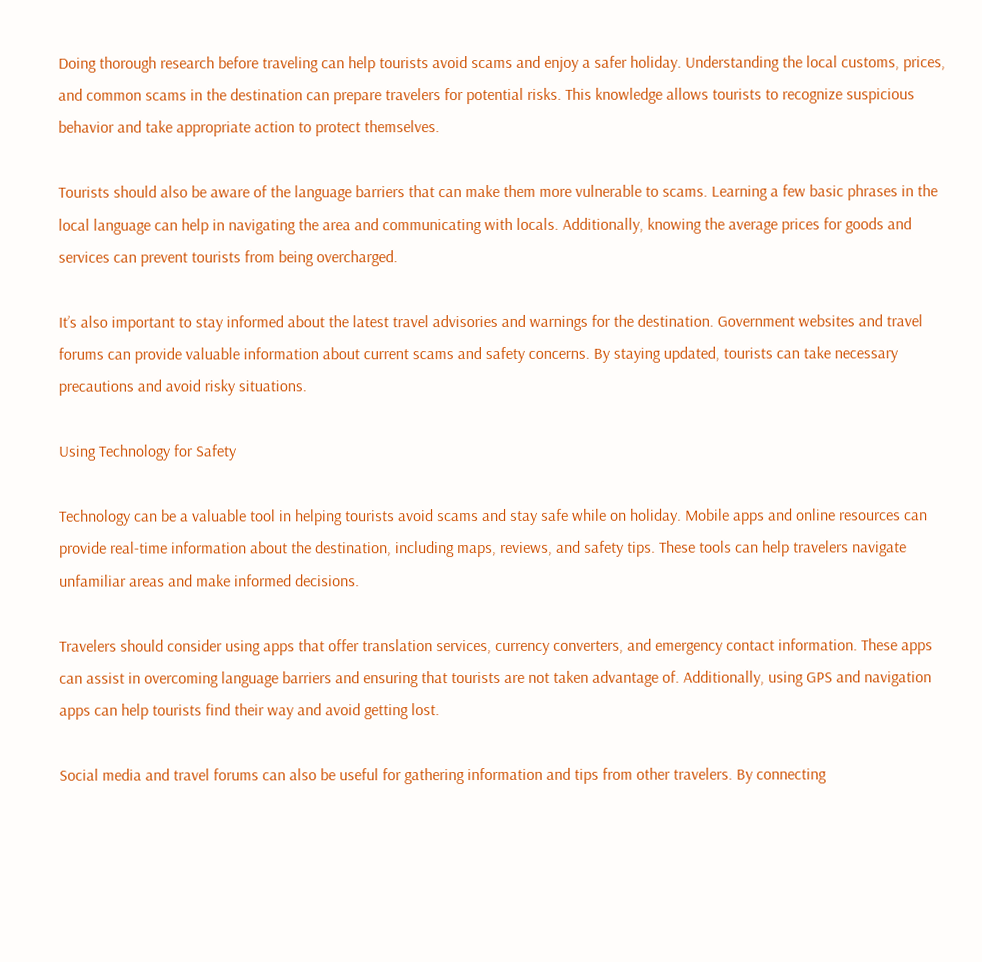Doing thorough research before traveling can help tourists avoid scams and enjoy a safer holiday. Understanding the local customs, prices, and common scams in the destination can prepare travelers for potential risks. This knowledge allows tourists to recognize suspicious behavior and take appropriate action to protect themselves.

Tourists should also be aware of the language barriers that can make them more vulnerable to scams. Learning a few basic phrases in the local language can help in navigating the area and communicating with locals. Additionally, knowing the average prices for goods and services can prevent tourists from being overcharged.

It’s also important to stay informed about the latest travel advisories and warnings for the destination. Government websites and travel forums can provide valuable information about current scams and safety concerns. By staying updated, tourists can take necessary precautions and avoid risky situations.

Using Technology for Safety

Technology can be a valuable tool in helping tourists avoid scams and stay safe while on holiday. Mobile apps and online resources can provide real-time information about the destination, including maps, reviews, and safety tips. These tools can help travelers navigate unfamiliar areas and make informed decisions.

Travelers should consider using apps that offer translation services, currency converters, and emergency contact information. These apps can assist in overcoming language barriers and ensuring that tourists are not taken advantage of. Additionally, using GPS and navigation apps can help tourists find their way and avoid getting lost.

Social media and travel forums can also be useful for gathering information and tips from other travelers. By connecting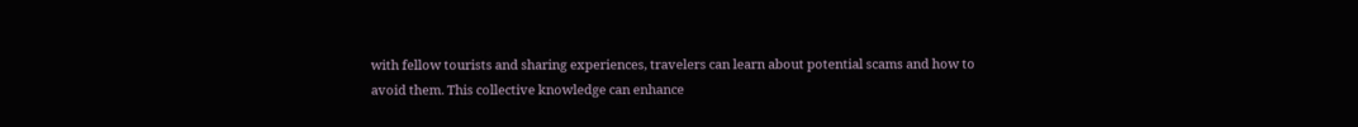with fellow tourists and sharing experiences, travelers can learn about potential scams and how to avoid them. This collective knowledge can enhance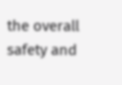the overall safety and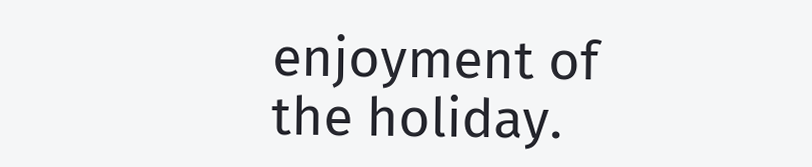enjoyment of the holiday.